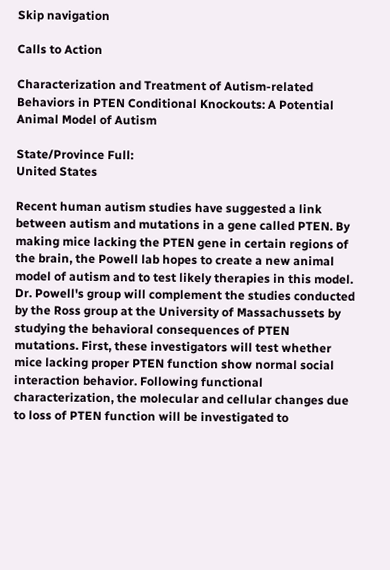Skip navigation

Calls to Action

Characterization and Treatment of Autism-related Behaviors in PTEN Conditional Knockouts: A Potential Animal Model of Autism

State/Province Full:
United States

Recent human autism studies have suggested a link between autism and mutations in a gene called PTEN. By making mice lacking the PTEN gene in certain regions of the brain, the Powell lab hopes to create a new animal model of autism and to test likely therapies in this model. Dr. Powell's group will complement the studies conducted by the Ross group at the University of Massachussets by studying the behavioral consequences of PTEN mutations. First, these investigators will test whether mice lacking proper PTEN function show normal social interaction behavior. Following functional characterization, the molecular and cellular changes due to loss of PTEN function will be investigated to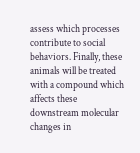assess which processes contribute to social behaviors. Finally, these animals will be treated with a compound which affects these downstream molecular changes in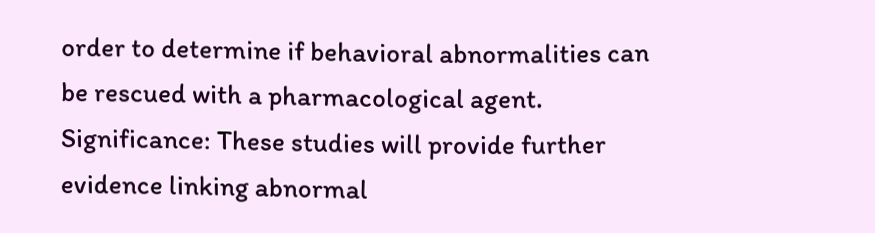order to determine if behavioral abnormalities can be rescued with a pharmacological agent. Significance: These studies will provide further evidence linking abnormal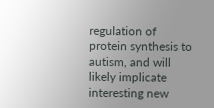regulation of protein synthesis to autism, and will likely implicate interesting new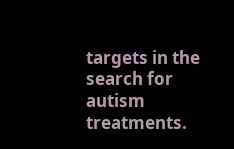targets in the search for autism treatments.